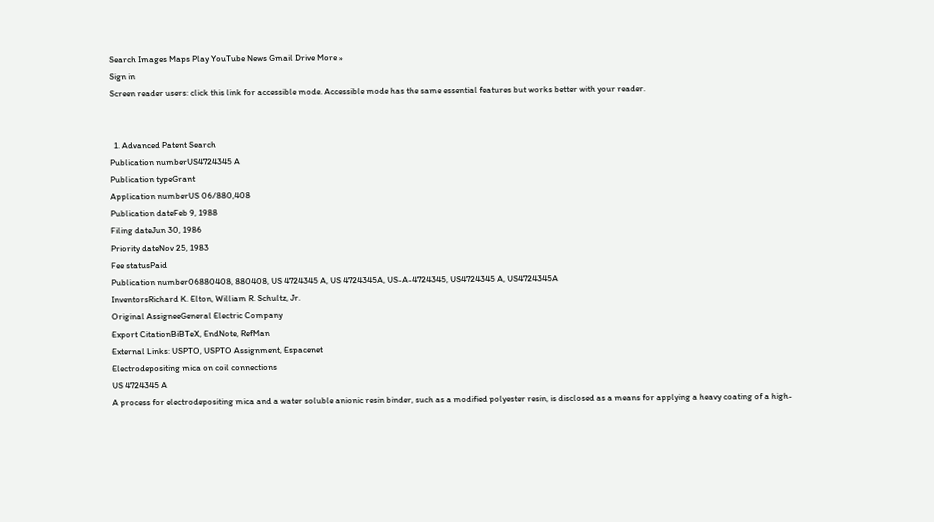Search Images Maps Play YouTube News Gmail Drive More »
Sign in
Screen reader users: click this link for accessible mode. Accessible mode has the same essential features but works better with your reader.


  1. Advanced Patent Search
Publication numberUS4724345 A
Publication typeGrant
Application numberUS 06/880,408
Publication dateFeb 9, 1988
Filing dateJun 30, 1986
Priority dateNov 25, 1983
Fee statusPaid
Publication number06880408, 880408, US 4724345 A, US 4724345A, US-A-4724345, US4724345 A, US4724345A
InventorsRichard K. Elton, William R. Schultz, Jr.
Original AssigneeGeneral Electric Company
Export CitationBiBTeX, EndNote, RefMan
External Links: USPTO, USPTO Assignment, Espacenet
Electrodepositing mica on coil connections
US 4724345 A
A process for electrodepositing mica and a water soluble anionic resin binder, such as a modified polyester resin, is disclosed as a means for applying a heavy coating of a high-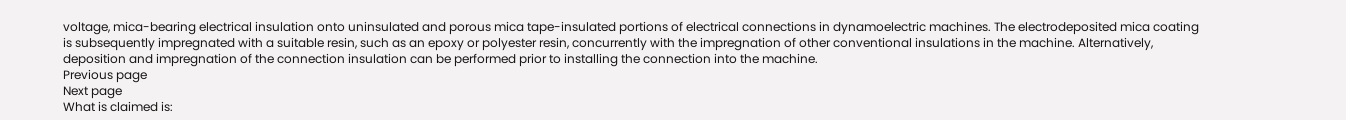voltage, mica-bearing electrical insulation onto uninsulated and porous mica tape-insulated portions of electrical connections in dynamoelectric machines. The electrodeposited mica coating is subsequently impregnated with a suitable resin, such as an epoxy or polyester resin, concurrently with the impregnation of other conventional insulations in the machine. Alternatively, deposition and impregnation of the connection insulation can be performed prior to installing the connection into the machine.
Previous page
Next page
What is claimed is: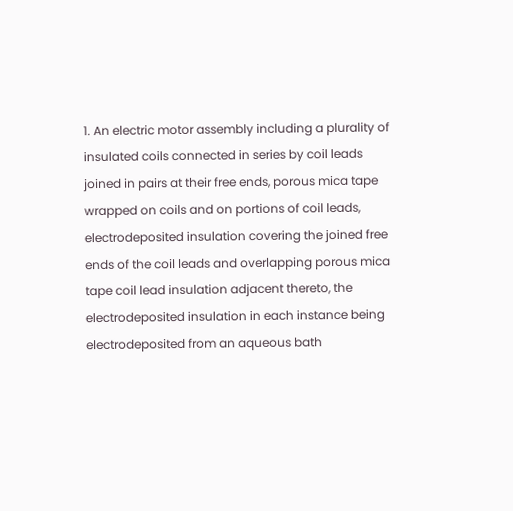1. An electric motor assembly including a plurality of insulated coils connected in series by coil leads joined in pairs at their free ends, porous mica tape wrapped on coils and on portions of coil leads, electrodeposited insulation covering the joined free ends of the coil leads and overlapping porous mica tape coil lead insulation adjacent thereto, the electrodeposited insulation in each instance being electrodeposited from an aqueous bath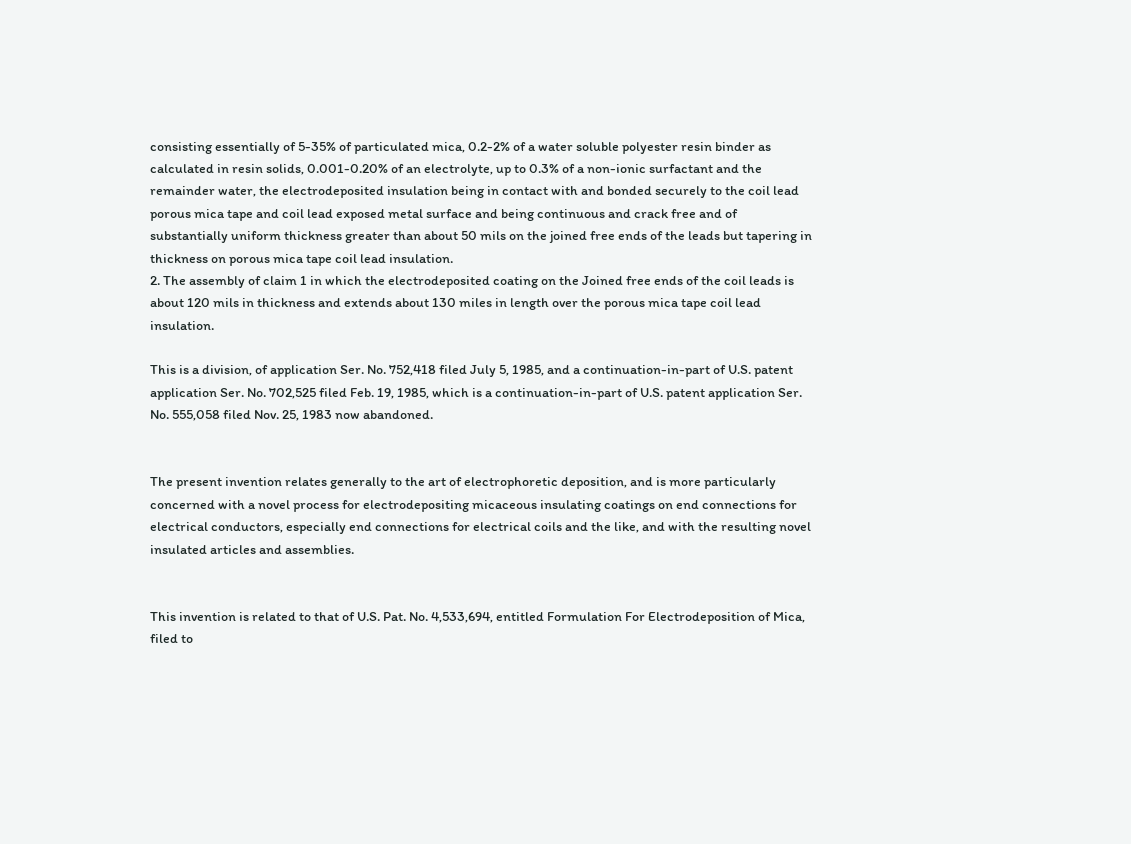consisting essentially of 5-35% of particulated mica, 0.2-2% of a water soluble polyester resin binder as calculated in resin solids, 0.001-0.20% of an electrolyte, up to 0.3% of a non-ionic surfactant and the remainder water, the electrodeposited insulation being in contact with and bonded securely to the coil lead porous mica tape and coil lead exposed metal surface and being continuous and crack free and of substantially uniform thickness greater than about 50 mils on the joined free ends of the leads but tapering in thickness on porous mica tape coil lead insulation.
2. The assembly of claim 1 in which the electrodeposited coating on the Joined free ends of the coil leads is about 120 mils in thickness and extends about 130 miles in length over the porous mica tape coil lead insulation.

This is a division, of application Ser. No. 752,418 filed July 5, 1985, and a continuation-in-part of U.S. patent application Ser. No. 702,525 filed Feb. 19, 1985, which is a continuation-in-part of U.S. patent application Ser. No. 555,058 filed Nov. 25, 1983 now abandoned.


The present invention relates generally to the art of electrophoretic deposition, and is more particularly concerned with a novel process for electrodepositing micaceous insulating coatings on end connections for electrical conductors, especially end connections for electrical coils and the like, and with the resulting novel insulated articles and assemblies.


This invention is related to that of U.S. Pat. No. 4,533,694, entitled Formulation For Electrodeposition of Mica, filed to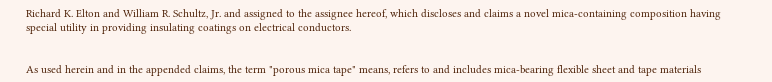Richard K. Elton and William R. Schultz, Jr. and assigned to the assignee hereof, which discloses and claims a novel mica-containing composition having special utility in providing insulating coatings on electrical conductors.


As used herein and in the appended claims, the term "porous mica tape" means, refers to and includes mica-bearing flexible sheet and tape materials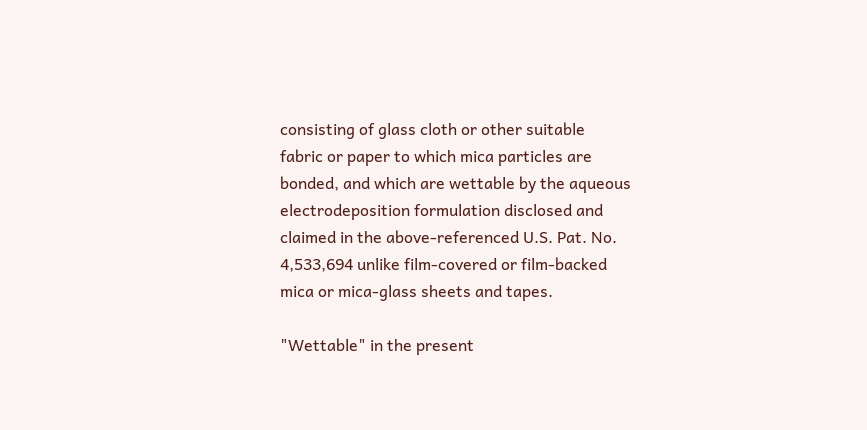consisting of glass cloth or other suitable fabric or paper to which mica particles are bonded, and which are wettable by the aqueous electrodeposition formulation disclosed and claimed in the above-referenced U.S. Pat. No. 4,533,694 unlike film-covered or film-backed mica or mica-glass sheets and tapes.

"Wettable" in the present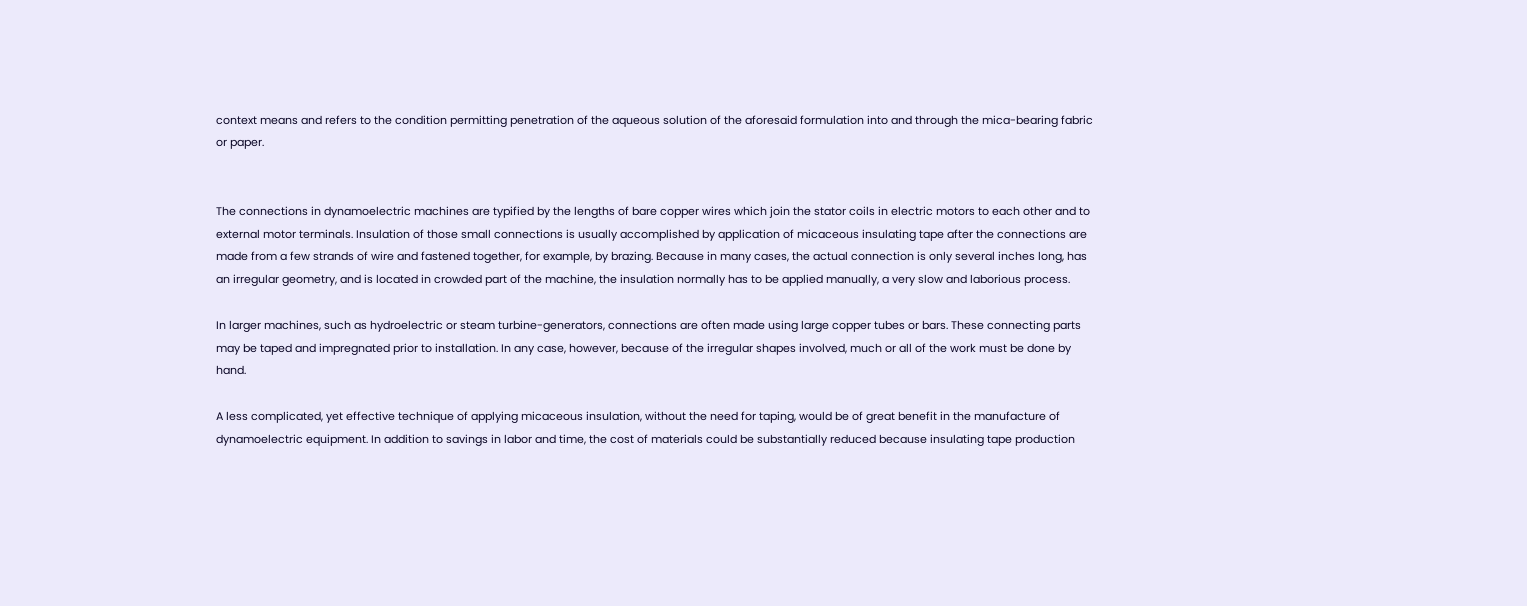context means and refers to the condition permitting penetration of the aqueous solution of the aforesaid formulation into and through the mica-bearing fabric or paper.


The connections in dynamoelectric machines are typified by the lengths of bare copper wires which join the stator coils in electric motors to each other and to external motor terminals. Insulation of those small connections is usually accomplished by application of micaceous insulating tape after the connections are made from a few strands of wire and fastened together, for example, by brazing. Because in many cases, the actual connection is only several inches long, has an irregular geometry, and is located in crowded part of the machine, the insulation normally has to be applied manually, a very slow and laborious process.

In larger machines, such as hydroelectric or steam turbine-generators, connections are often made using large copper tubes or bars. These connecting parts may be taped and impregnated prior to installation. In any case, however, because of the irregular shapes involved, much or all of the work must be done by hand.

A less complicated, yet effective technique of applying micaceous insulation, without the need for taping, would be of great benefit in the manufacture of dynamoelectric equipment. In addition to savings in labor and time, the cost of materials could be substantially reduced because insulating tape production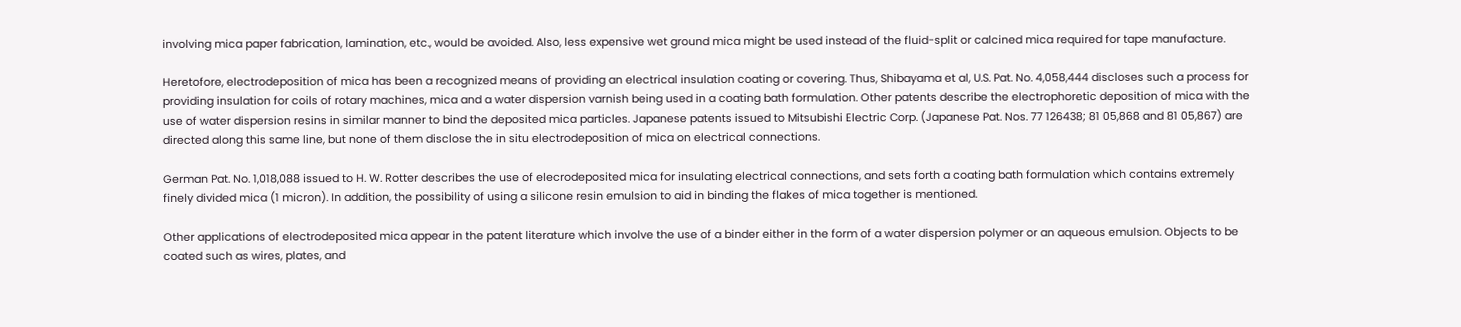involving mica paper fabrication, lamination, etc., would be avoided. Also, less expensive wet ground mica might be used instead of the fluid-split or calcined mica required for tape manufacture.

Heretofore, electrodeposition of mica has been a recognized means of providing an electrical insulation coating or covering. Thus, Shibayama et al, U.S. Pat. No. 4,058,444 discloses such a process for providing insulation for coils of rotary machines, mica and a water dispersion varnish being used in a coating bath formulation. Other patents describe the electrophoretic deposition of mica with the use of water dispersion resins in similar manner to bind the deposited mica particles. Japanese patents issued to Mitsubishi Electric Corp. (Japanese Pat. Nos. 77 126438; 81 05,868 and 81 05,867) are directed along this same line, but none of them disclose the in situ electrodeposition of mica on electrical connections.

German Pat. No. 1,018,088 issued to H. W. Rotter describes the use of elecrodeposited mica for insulating electrical connections, and sets forth a coating bath formulation which contains extremely finely divided mica (1 micron). In addition, the possibility of using a silicone resin emulsion to aid in binding the flakes of mica together is mentioned.

Other applications of electrodeposited mica appear in the patent literature which involve the use of a binder either in the form of a water dispersion polymer or an aqueous emulsion. Objects to be coated such as wires, plates, and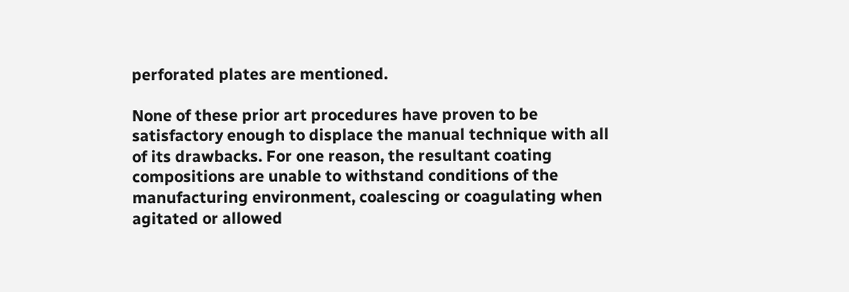perforated plates are mentioned.

None of these prior art procedures have proven to be satisfactory enough to displace the manual technique with all of its drawbacks. For one reason, the resultant coating compositions are unable to withstand conditions of the manufacturing environment, coalescing or coagulating when agitated or allowed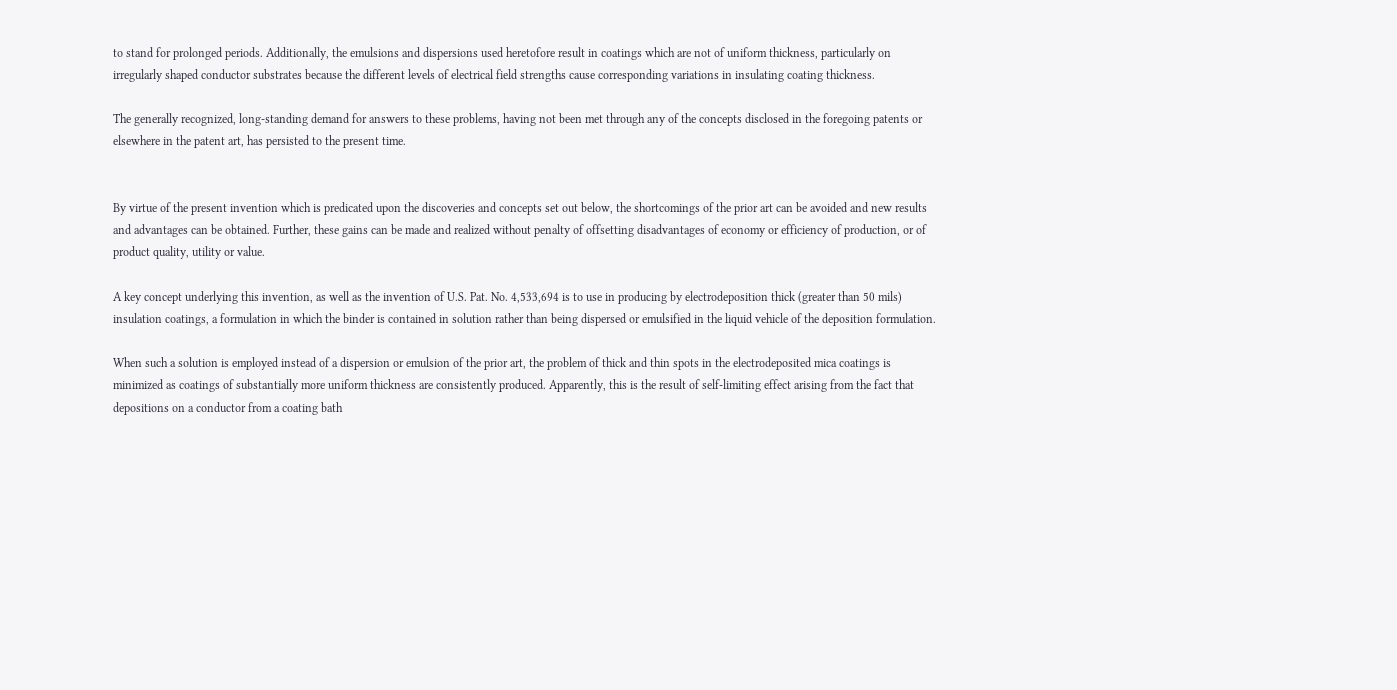to stand for prolonged periods. Additionally, the emulsions and dispersions used heretofore result in coatings which are not of uniform thickness, particularly on irregularly shaped conductor substrates because the different levels of electrical field strengths cause corresponding variations in insulating coating thickness.

The generally recognized, long-standing demand for answers to these problems, having not been met through any of the concepts disclosed in the foregoing patents or elsewhere in the patent art, has persisted to the present time.


By virtue of the present invention which is predicated upon the discoveries and concepts set out below, the shortcomings of the prior art can be avoided and new results and advantages can be obtained. Further, these gains can be made and realized without penalty of offsetting disadvantages of economy or efficiency of production, or of product quality, utility or value.

A key concept underlying this invention, as well as the invention of U.S. Pat. No. 4,533,694 is to use in producing by electrodeposition thick (greater than 50 mils) insulation coatings, a formulation in which the binder is contained in solution rather than being dispersed or emulsified in the liquid vehicle of the deposition formulation.

When such a solution is employed instead of a dispersion or emulsion of the prior art, the problem of thick and thin spots in the electrodeposited mica coatings is minimized as coatings of substantially more uniform thickness are consistently produced. Apparently, this is the result of self-limiting effect arising from the fact that depositions on a conductor from a coating bath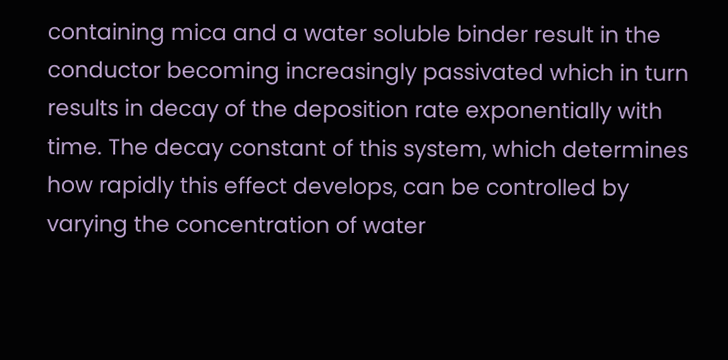containing mica and a water soluble binder result in the conductor becoming increasingly passivated which in turn results in decay of the deposition rate exponentially with time. The decay constant of this system, which determines how rapidly this effect develops, can be controlled by varying the concentration of water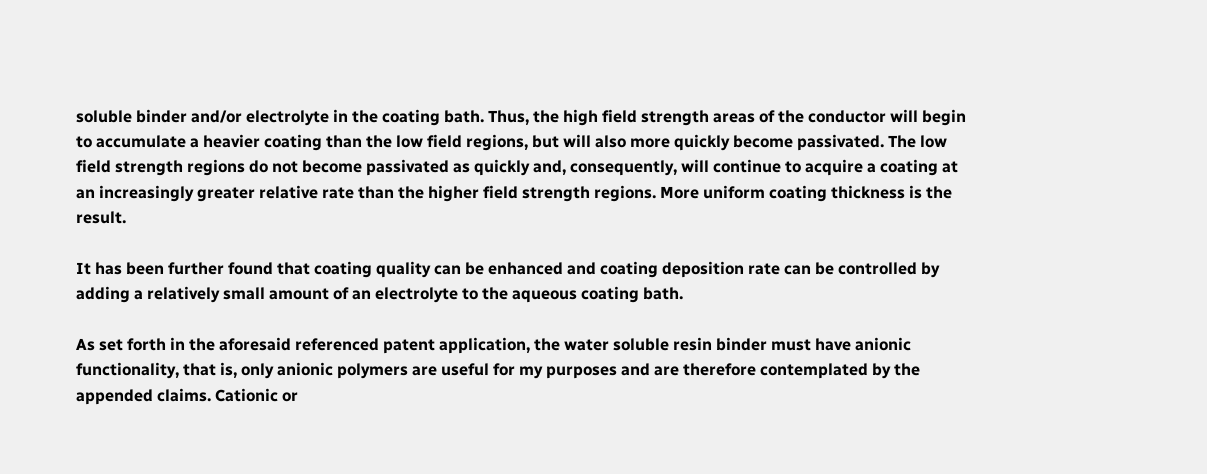soluble binder and/or electrolyte in the coating bath. Thus, the high field strength areas of the conductor will begin to accumulate a heavier coating than the low field regions, but will also more quickly become passivated. The low field strength regions do not become passivated as quickly and, consequently, will continue to acquire a coating at an increasingly greater relative rate than the higher field strength regions. More uniform coating thickness is the result.

It has been further found that coating quality can be enhanced and coating deposition rate can be controlled by adding a relatively small amount of an electrolyte to the aqueous coating bath.

As set forth in the aforesaid referenced patent application, the water soluble resin binder must have anionic functionality, that is, only anionic polymers are useful for my purposes and are therefore contemplated by the appended claims. Cationic or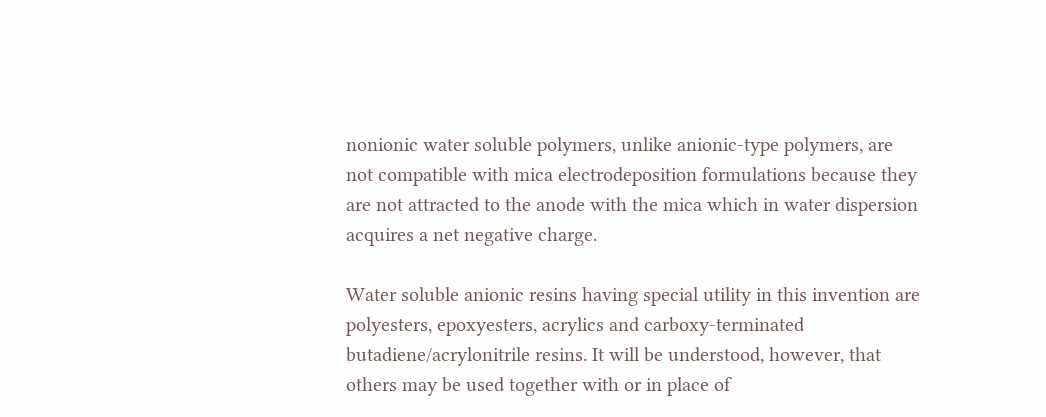nonionic water soluble polymers, unlike anionic-type polymers, are not compatible with mica electrodeposition formulations because they are not attracted to the anode with the mica which in water dispersion acquires a net negative charge.

Water soluble anionic resins having special utility in this invention are polyesters, epoxyesters, acrylics and carboxy-terminated butadiene/acrylonitrile resins. It will be understood, however, that others may be used together with or in place of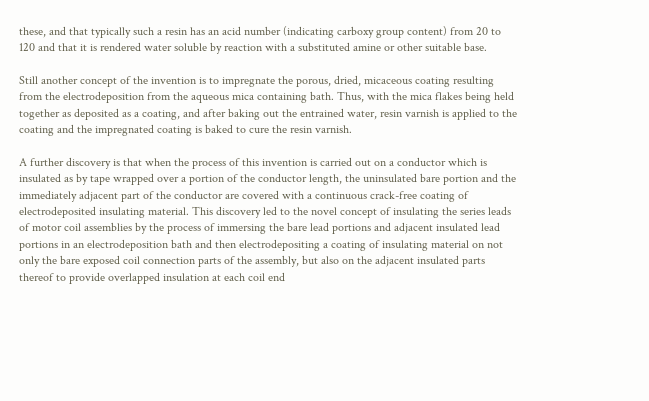these, and that typically such a resin has an acid number (indicating carboxy group content) from 20 to 120 and that it is rendered water soluble by reaction with a substituted amine or other suitable base.

Still another concept of the invention is to impregnate the porous, dried, micaceous coating resulting from the electrodeposition from the aqueous mica containing bath. Thus, with the mica flakes being held together as deposited as a coating, and after baking out the entrained water, resin varnish is applied to the coating and the impregnated coating is baked to cure the resin varnish.

A further discovery is that when the process of this invention is carried out on a conductor which is insulated as by tape wrapped over a portion of the conductor length, the uninsulated bare portion and the immediately adjacent part of the conductor are covered with a continuous crack-free coating of electrodeposited insulating material. This discovery led to the novel concept of insulating the series leads of motor coil assemblies by the process of immersing the bare lead portions and adjacent insulated lead portions in an electrodeposition bath and then electrodepositing a coating of insulating material on not only the bare exposed coil connection parts of the assembly, but also on the adjacent insulated parts thereof to provide overlapped insulation at each coil end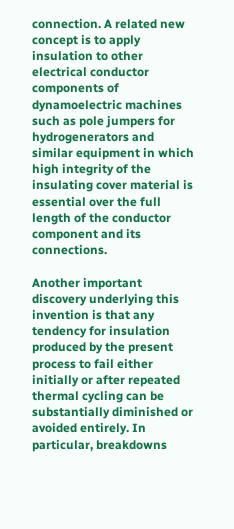connection. A related new concept is to apply insulation to other electrical conductor components of dynamoelectric machines such as pole jumpers for hydrogenerators and similar equipment in which high integrity of the insulating cover material is essential over the full length of the conductor component and its connections.

Another important discovery underlying this invention is that any tendency for insulation produced by the present process to fail either initially or after repeated thermal cycling can be substantially diminished or avoided entirely. In particular, breakdowns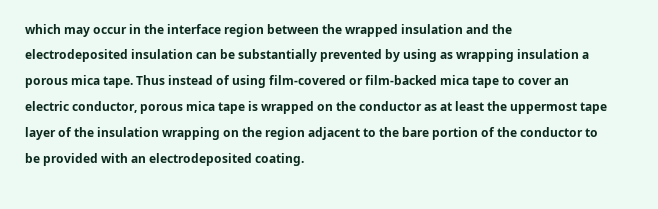which may occur in the interface region between the wrapped insulation and the electrodeposited insulation can be substantially prevented by using as wrapping insulation a porous mica tape. Thus instead of using film-covered or film-backed mica tape to cover an electric conductor, porous mica tape is wrapped on the conductor as at least the uppermost tape layer of the insulation wrapping on the region adjacent to the bare portion of the conductor to be provided with an electrodeposited coating.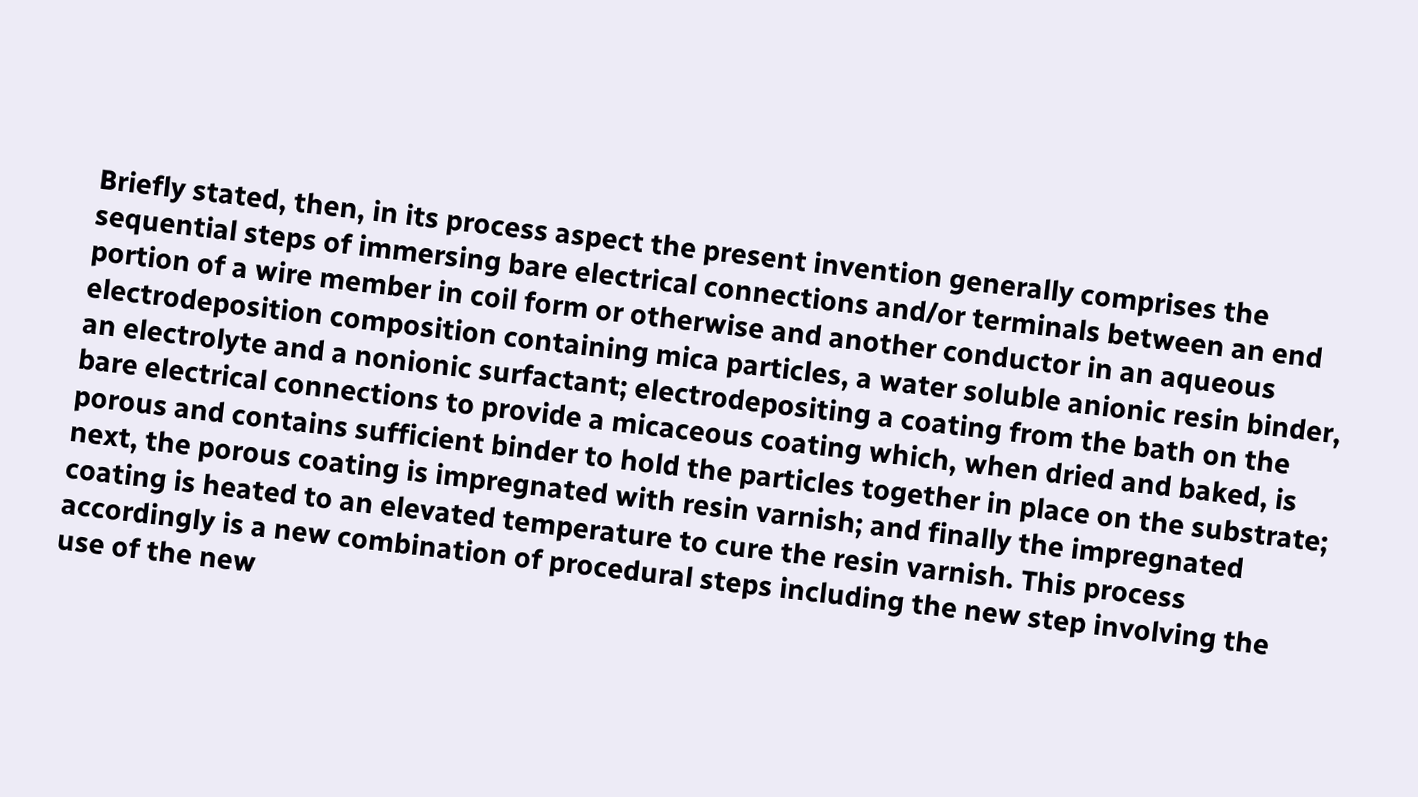Briefly stated, then, in its process aspect the present invention generally comprises the sequential steps of immersing bare electrical connections and/or terminals between an end portion of a wire member in coil form or otherwise and another conductor in an aqueous electrodeposition composition containing mica particles, a water soluble anionic resin binder, an electrolyte and a nonionic surfactant; electrodepositing a coating from the bath on the bare electrical connections to provide a micaceous coating which, when dried and baked, is porous and contains sufficient binder to hold the particles together in place on the substrate; next, the porous coating is impregnated with resin varnish; and finally the impregnated coating is heated to an elevated temperature to cure the resin varnish. This process accordingly is a new combination of procedural steps including the new step involving the use of the new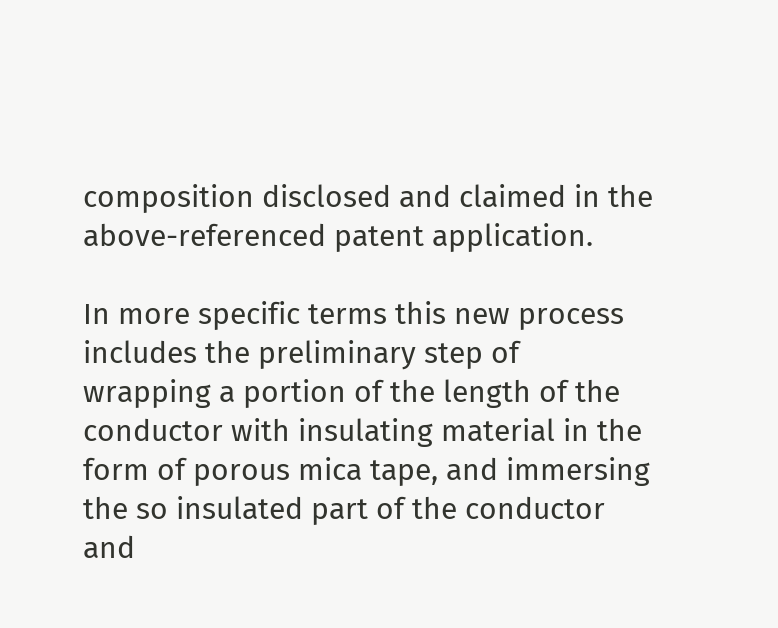composition disclosed and claimed in the above-referenced patent application.

In more specific terms this new process includes the preliminary step of wrapping a portion of the length of the conductor with insulating material in the form of porous mica tape, and immersing the so insulated part of the conductor and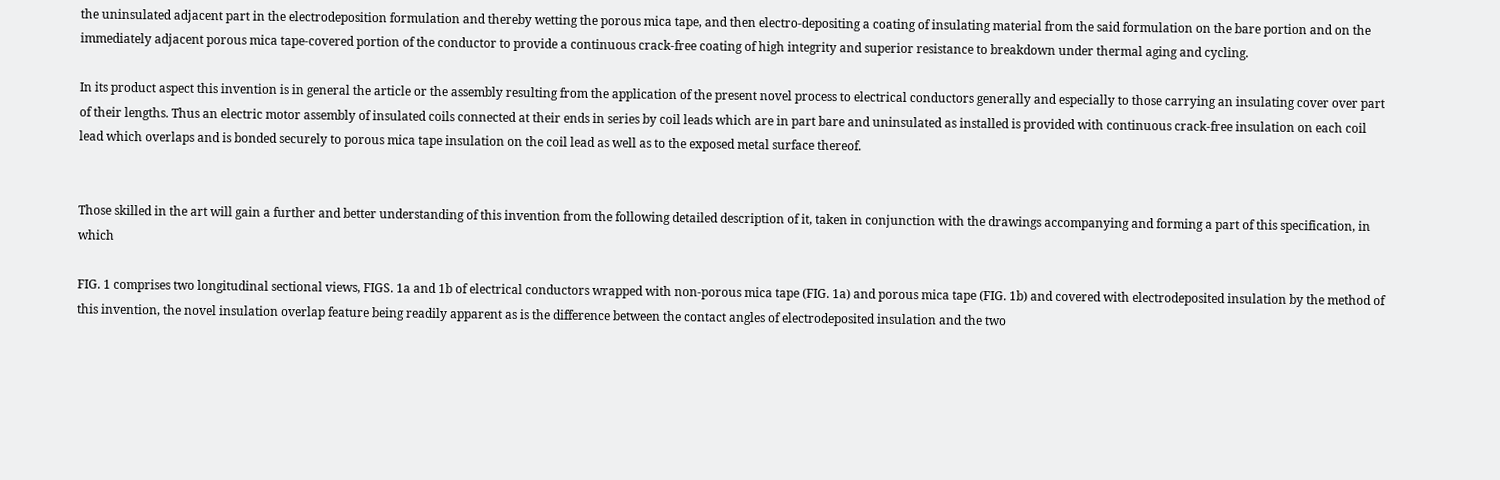the uninsulated adjacent part in the electrodeposition formulation and thereby wetting the porous mica tape, and then electro-depositing a coating of insulating material from the said formulation on the bare portion and on the immediately adjacent porous mica tape-covered portion of the conductor to provide a continuous crack-free coating of high integrity and superior resistance to breakdown under thermal aging and cycling.

In its product aspect this invention is in general the article or the assembly resulting from the application of the present novel process to electrical conductors generally and especially to those carrying an insulating cover over part of their lengths. Thus an electric motor assembly of insulated coils connected at their ends in series by coil leads which are in part bare and uninsulated as installed is provided with continuous crack-free insulation on each coil lead which overlaps and is bonded securely to porous mica tape insulation on the coil lead as well as to the exposed metal surface thereof.


Those skilled in the art will gain a further and better understanding of this invention from the following detailed description of it, taken in conjunction with the drawings accompanying and forming a part of this specification, in which

FIG. 1 comprises two longitudinal sectional views, FIGS. 1a and 1b of electrical conductors wrapped with non-porous mica tape (FIG. 1a) and porous mica tape (FIG. 1b) and covered with electrodeposited insulation by the method of this invention, the novel insulation overlap feature being readily apparent as is the difference between the contact angles of electrodeposited insulation and the two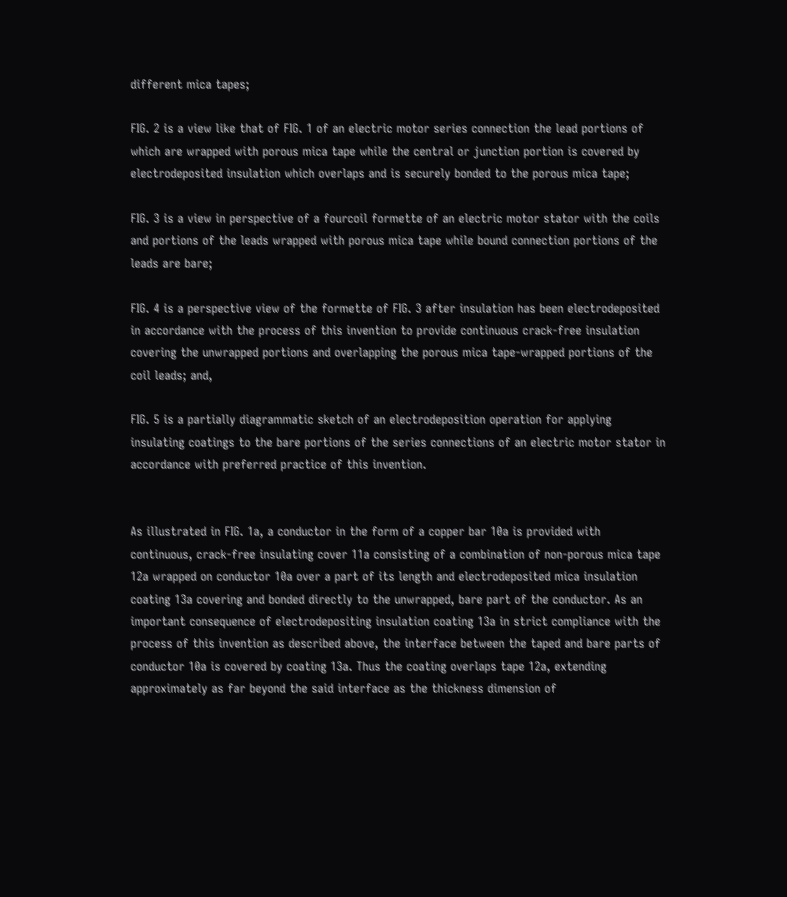different mica tapes;

FIG. 2 is a view like that of FIG. 1 of an electric motor series connection the lead portions of which are wrapped with porous mica tape while the central or junction portion is covered by electrodeposited insulation which overlaps and is securely bonded to the porous mica tape;

FIG. 3 is a view in perspective of a fourcoil formette of an electric motor stator with the coils and portions of the leads wrapped with porous mica tape while bound connection portions of the leads are bare;

FIG. 4 is a perspective view of the formette of FIG. 3 after insulation has been electrodeposited in accordance with the process of this invention to provide continuous crack-free insulation covering the unwrapped portions and overlapping the porous mica tape-wrapped portions of the coil leads; and,

FIG. 5 is a partially diagrammatic sketch of an electrodeposition operation for applying insulating coatings to the bare portions of the series connections of an electric motor stator in accordance with preferred practice of this invention.


As illustrated in FIG. 1a, a conductor in the form of a copper bar 10a is provided with continuous, crack-free insulating cover 11a consisting of a combination of non-porous mica tape 12a wrapped on conductor 10a over a part of its length and electrodeposited mica insulation coating 13a covering and bonded directly to the unwrapped, bare part of the conductor. As an important consequence of electrodepositing insulation coating 13a in strict compliance with the process of this invention as described above, the interface between the taped and bare parts of conductor 10a is covered by coating 13a. Thus the coating overlaps tape 12a, extending approximately as far beyond the said interface as the thickness dimension of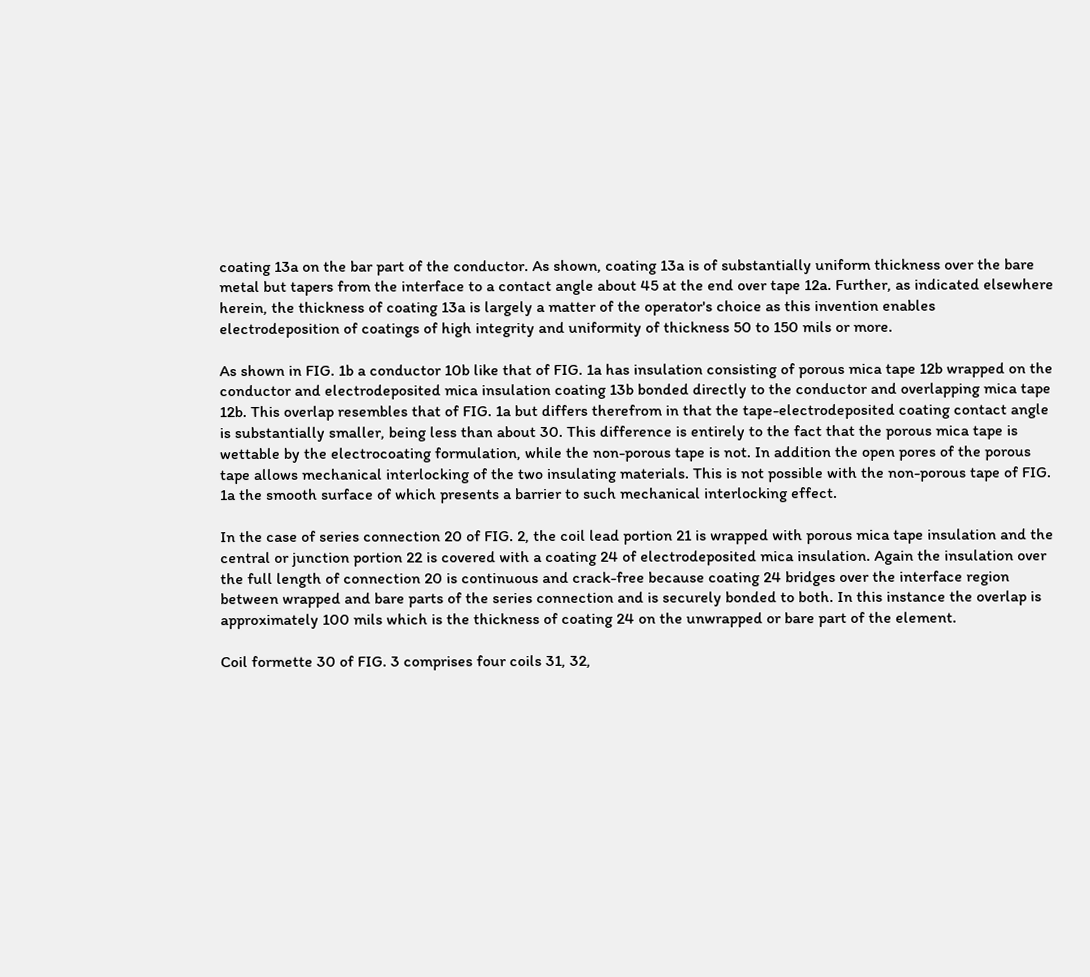coating 13a on the bar part of the conductor. As shown, coating 13a is of substantially uniform thickness over the bare metal but tapers from the interface to a contact angle about 45 at the end over tape 12a. Further, as indicated elsewhere herein, the thickness of coating 13a is largely a matter of the operator's choice as this invention enables electrodeposition of coatings of high integrity and uniformity of thickness 50 to 150 mils or more.

As shown in FIG. 1b a conductor 10b like that of FIG. 1a has insulation consisting of porous mica tape 12b wrapped on the conductor and electrodeposited mica insulation coating 13b bonded directly to the conductor and overlapping mica tape 12b. This overlap resembles that of FIG. 1a but differs therefrom in that the tape-electrodeposited coating contact angle is substantially smaller, being less than about 30. This difference is entirely to the fact that the porous mica tape is wettable by the electrocoating formulation, while the non-porous tape is not. In addition the open pores of the porous tape allows mechanical interlocking of the two insulating materials. This is not possible with the non-porous tape of FIG. 1a the smooth surface of which presents a barrier to such mechanical interlocking effect.

In the case of series connection 20 of FIG. 2, the coil lead portion 21 is wrapped with porous mica tape insulation and the central or junction portion 22 is covered with a coating 24 of electrodeposited mica insulation. Again the insulation over the full length of connection 20 is continuous and crack-free because coating 24 bridges over the interface region between wrapped and bare parts of the series connection and is securely bonded to both. In this instance the overlap is approximately 100 mils which is the thickness of coating 24 on the unwrapped or bare part of the element.

Coil formette 30 of FIG. 3 comprises four coils 31, 32,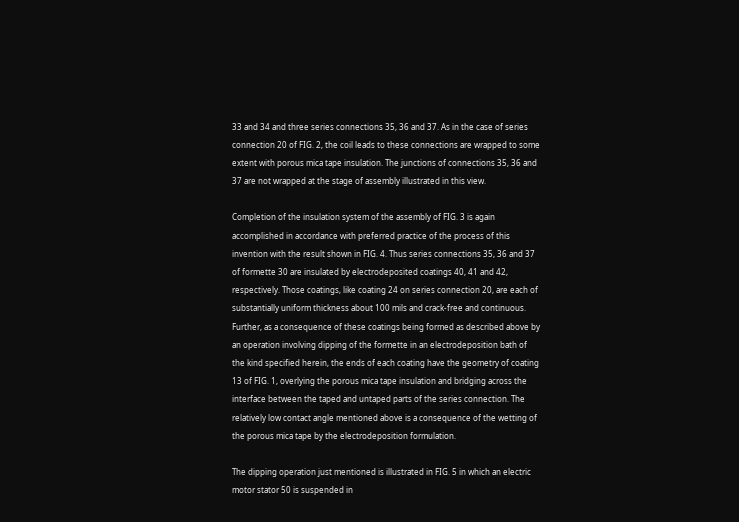33 and 34 and three series connections 35, 36 and 37. As in the case of series connection 20 of FIG. 2, the coil leads to these connections are wrapped to some extent with porous mica tape insulation. The junctions of connections 35, 36 and 37 are not wrapped at the stage of assembly illustrated in this view.

Completion of the insulation system of the assembly of FIG. 3 is again accomplished in accordance with preferred practice of the process of this invention with the result shown in FIG. 4. Thus series connections 35, 36 and 37 of formette 30 are insulated by electrodeposited coatings 40, 41 and 42, respectively. Those coatings, like coating 24 on series connection 20, are each of substantially uniform thickness about 100 mils and crack-free and continuous. Further, as a consequence of these coatings being formed as described above by an operation involving dipping of the formette in an electrodeposition bath of the kind specified herein, the ends of each coating have the geometry of coating 13 of FIG. 1, overlying the porous mica tape insulation and bridging across the interface between the taped and untaped parts of the series connection. The relatively low contact angle mentioned above is a consequence of the wetting of the porous mica tape by the electrodeposition formulation.

The dipping operation just mentioned is illustrated in FIG. 5 in which an electric motor stator 50 is suspended in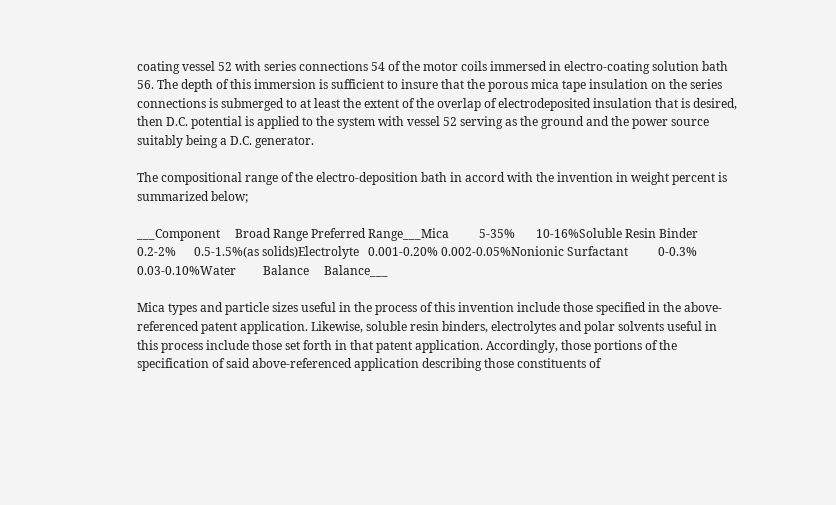coating vessel 52 with series connections 54 of the motor coils immersed in electro-coating solution bath 56. The depth of this immersion is sufficient to insure that the porous mica tape insulation on the series connections is submerged to at least the extent of the overlap of electrodeposited insulation that is desired, then D.C. potential is applied to the system with vessel 52 serving as the ground and the power source suitably being a D.C. generator.

The compositional range of the electro-deposition bath in accord with the invention in weight percent is summarized below;

___Component     Broad Range Preferred Range___Mica          5-35%       10-16%Soluble Resin Binder         0.2-2%      0.5-1.5%(as solids)Electrolyte   0.001-0.20% 0.002-0.05%Nonionic Surfactant          0-0.3%     0.03-0.10%Water         Balance     Balance___

Mica types and particle sizes useful in the process of this invention include those specified in the above-referenced patent application. Likewise, soluble resin binders, electrolytes and polar solvents useful in this process include those set forth in that patent application. Accordingly, those portions of the specification of said above-referenced application describing those constituents of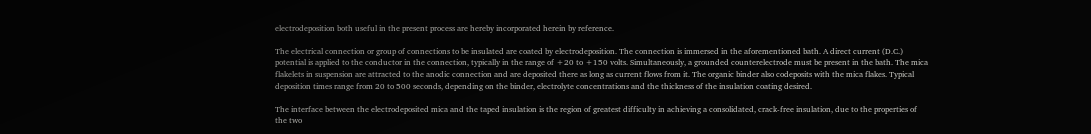electrodeposition both useful in the present process are hereby incorporated herein by reference.

The electrical connection or group of connections to be insulated are coated by electrodeposition. The connection is immersed in the aforementioned bath. A direct current (D.C.) potential is applied to the conductor in the connection, typically in the range of +20 to +150 volts. Simultaneously, a grounded counterelectrode must be present in the bath. The mica flakelets in suspension are attracted to the anodic connection and are deposited there as long as current flows from it. The organic binder also codeposits with the mica flakes. Typical deposition times range from 20 to 500 seconds, depending on the binder, electrolyte concentrations and the thickness of the insulation coating desired.

The interface between the electrodeposited mica and the taped insulation is the region of greatest difficulty in achieving a consolidated, crack-free insulation, due to the properties of the two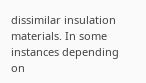dissimilar insulation materials. In some instances depending on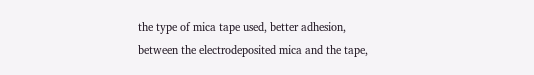the type of mica tape used, better adhesion, between the electrodeposited mica and the tape,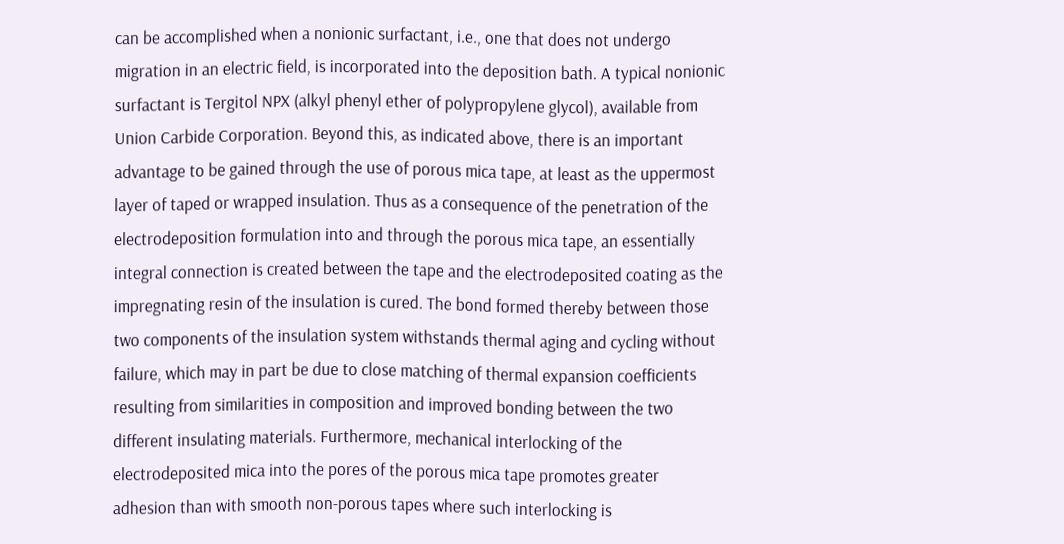can be accomplished when a nonionic surfactant, i.e., one that does not undergo migration in an electric field, is incorporated into the deposition bath. A typical nonionic surfactant is Tergitol NPX (alkyl phenyl ether of polypropylene glycol), available from Union Carbide Corporation. Beyond this, as indicated above, there is an important advantage to be gained through the use of porous mica tape, at least as the uppermost layer of taped or wrapped insulation. Thus as a consequence of the penetration of the electrodeposition formulation into and through the porous mica tape, an essentially integral connection is created between the tape and the electrodeposited coating as the impregnating resin of the insulation is cured. The bond formed thereby between those two components of the insulation system withstands thermal aging and cycling without failure, which may in part be due to close matching of thermal expansion coefficients resulting from similarities in composition and improved bonding between the two different insulating materials. Furthermore, mechanical interlocking of the electrodeposited mica into the pores of the porous mica tape promotes greater adhesion than with smooth non-porous tapes where such interlocking is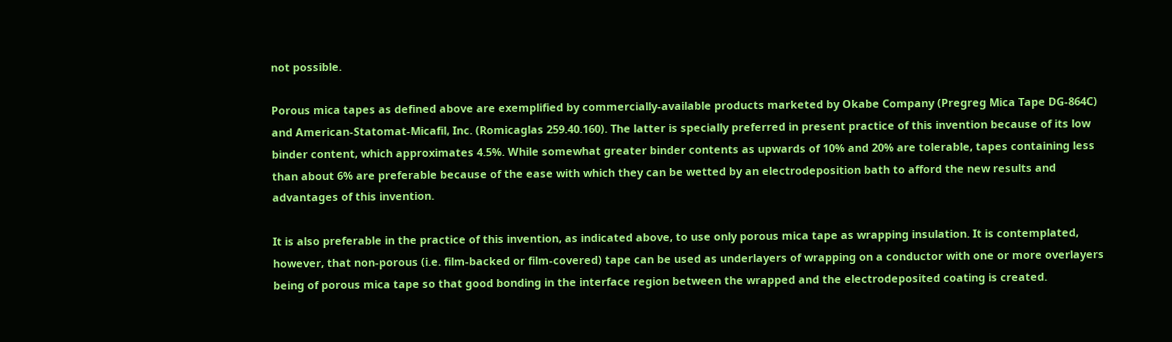not possible.

Porous mica tapes as defined above are exemplified by commercially-available products marketed by Okabe Company (Pregreg Mica Tape DG-864C) and American-Statomat-Micafil, Inc. (Romicaglas 259.40.160). The latter is specially preferred in present practice of this invention because of its low binder content, which approximates 4.5%. While somewhat greater binder contents as upwards of 10% and 20% are tolerable, tapes containing less than about 6% are preferable because of the ease with which they can be wetted by an electrodeposition bath to afford the new results and advantages of this invention.

It is also preferable in the practice of this invention, as indicated above, to use only porous mica tape as wrapping insulation. It is contemplated, however, that non-porous (i.e. film-backed or film-covered) tape can be used as underlayers of wrapping on a conductor with one or more overlayers being of porous mica tape so that good bonding in the interface region between the wrapped and the electrodeposited coating is created.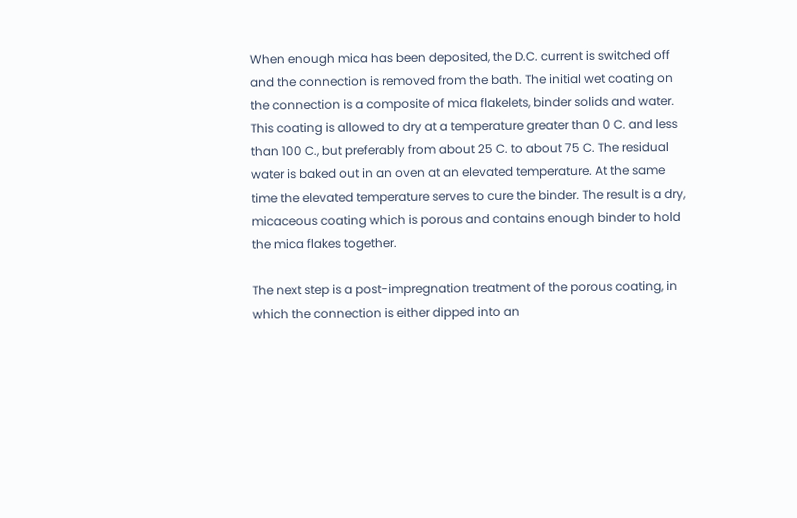When enough mica has been deposited, the D.C. current is switched off and the connection is removed from the bath. The initial wet coating on the connection is a composite of mica flakelets, binder solids and water. This coating is allowed to dry at a temperature greater than 0 C. and less than 100 C., but preferably from about 25 C. to about 75 C. The residual water is baked out in an oven at an elevated temperature. At the same time the elevated temperature serves to cure the binder. The result is a dry, micaceous coating which is porous and contains enough binder to hold the mica flakes together.

The next step is a post-impregnation treatment of the porous coating, in which the connection is either dipped into an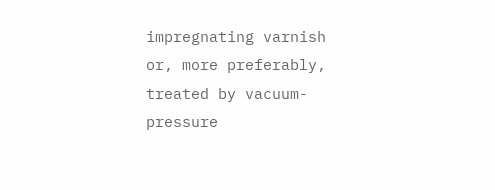impregnating varnish or, more preferably, treated by vacuum-pressure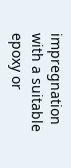impregnation with a suitable epoxy or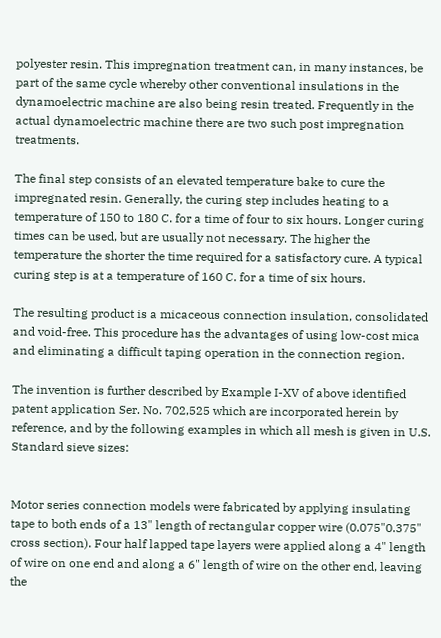polyester resin. This impregnation treatment can, in many instances, be part of the same cycle whereby other conventional insulations in the dynamoelectric machine are also being resin treated. Frequently in the actual dynamoelectric machine there are two such post impregnation treatments.

The final step consists of an elevated temperature bake to cure the impregnated resin. Generally, the curing step includes heating to a temperature of 150 to 180 C. for a time of four to six hours. Longer curing times can be used, but are usually not necessary. The higher the temperature the shorter the time required for a satisfactory cure. A typical curing step is at a temperature of 160 C. for a time of six hours.

The resulting product is a micaceous connection insulation, consolidated and void-free. This procedure has the advantages of using low-cost mica and eliminating a difficult taping operation in the connection region.

The invention is further described by Example I-XV of above identified patent application Ser. No. 702,525 which are incorporated herein by reference, and by the following examples in which all mesh is given in U.S. Standard sieve sizes:


Motor series connection models were fabricated by applying insulating tape to both ends of a 13" length of rectangular copper wire (0.075"0.375" cross section). Four half lapped tape layers were applied along a 4" length of wire on one end and along a 6" length of wire on the other end, leaving the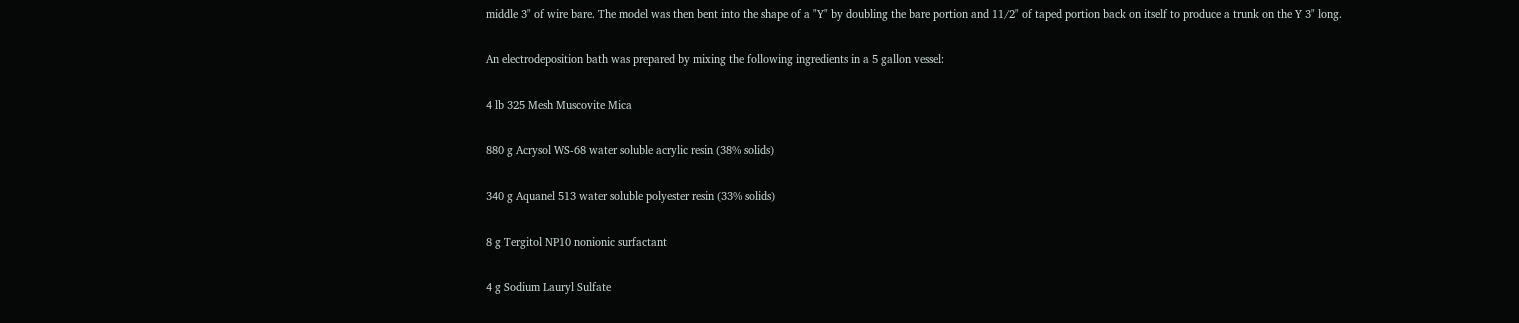middle 3" of wire bare. The model was then bent into the shape of a "Y" by doubling the bare portion and 11/2" of taped portion back on itself to produce a trunk on the Y 3" long.

An electrodeposition bath was prepared by mixing the following ingredients in a 5 gallon vessel:

4 lb 325 Mesh Muscovite Mica

880 g Acrysol WS-68 water soluble acrylic resin (38% solids)

340 g Aquanel 513 water soluble polyester resin (33% solids)

8 g Tergitol NP10 nonionic surfactant

4 g Sodium Lauryl Sulfate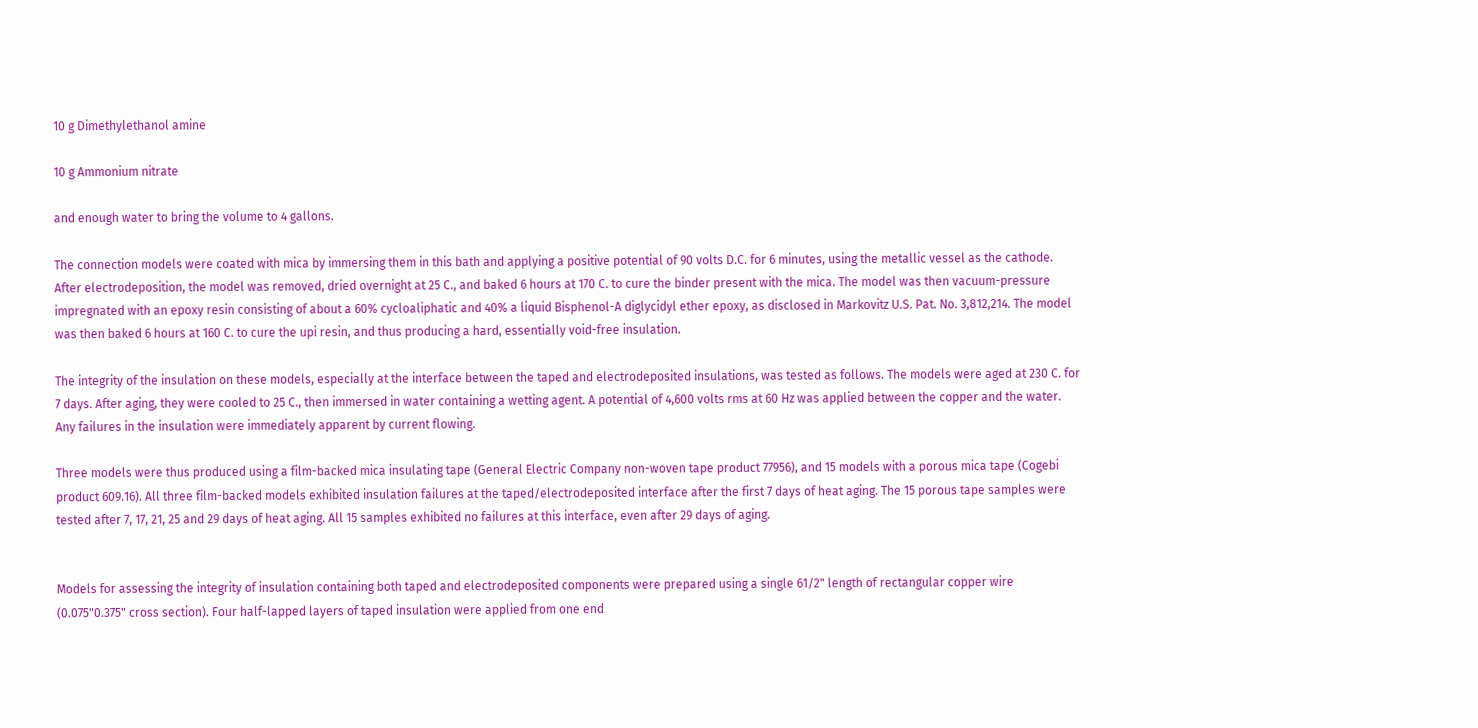10 g Dimethylethanol amine

10 g Ammonium nitrate

and enough water to bring the volume to 4 gallons.

The connection models were coated with mica by immersing them in this bath and applying a positive potential of 90 volts D.C. for 6 minutes, using the metallic vessel as the cathode. After electrodeposition, the model was removed, dried overnight at 25 C., and baked 6 hours at 170 C. to cure the binder present with the mica. The model was then vacuum-pressure impregnated with an epoxy resin consisting of about a 60% cycloaliphatic and 40% a liquid Bisphenol-A diglycidyl ether epoxy, as disclosed in Markovitz U.S. Pat. No. 3,812,214. The model was then baked 6 hours at 160 C. to cure the upi resin, and thus producing a hard, essentially void-free insulation.

The integrity of the insulation on these models, especially at the interface between the taped and electrodeposited insulations, was tested as follows. The models were aged at 230 C. for 7 days. After aging, they were cooled to 25 C., then immersed in water containing a wetting agent. A potential of 4,600 volts rms at 60 Hz was applied between the copper and the water. Any failures in the insulation were immediately apparent by current flowing.

Three models were thus produced using a film-backed mica insulating tape (General Electric Company non-woven tape product 77956), and 15 models with a porous mica tape (Cogebi product 609.16). All three film-backed models exhibited insulation failures at the taped/electrodeposited interface after the first 7 days of heat aging. The 15 porous tape samples were tested after 7, 17, 21, 25 and 29 days of heat aging. All 15 samples exhibited no failures at this interface, even after 29 days of aging.


Models for assessing the integrity of insulation containing both taped and electrodeposited components were prepared using a single 61/2" length of rectangular copper wire (0.075"0.375" cross section). Four half-lapped layers of taped insulation were applied from one end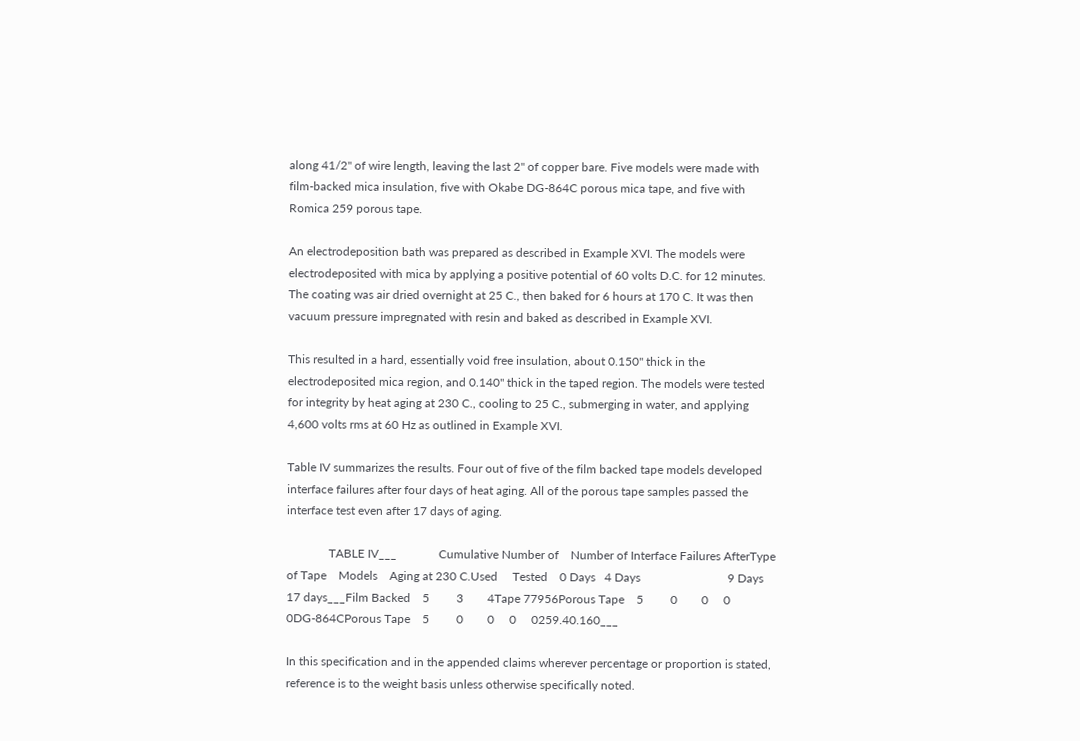along 41/2" of wire length, leaving the last 2" of copper bare. Five models were made with film-backed mica insulation, five with Okabe DG-864C porous mica tape, and five with Romica 259 porous tape.

An electrodeposition bath was prepared as described in Example XVI. The models were electrodeposited with mica by applying a positive potential of 60 volts D.C. for 12 minutes. The coating was air dried overnight at 25 C., then baked for 6 hours at 170 C. It was then vacuum pressure impregnated with resin and baked as described in Example XVI.

This resulted in a hard, essentially void free insulation, about 0.150" thick in the electrodeposited mica region, and 0.140" thick in the taped region. The models were tested for integrity by heat aging at 230 C., cooling to 25 C., submerging in water, and applying 4,600 volts rms at 60 Hz as outlined in Example XVI.

Table IV summarizes the results. Four out of five of the film backed tape models developed interface failures after four days of heat aging. All of the porous tape samples passed the interface test even after 17 days of aging.

              TABLE IV___              Cumulative Number of    Number of Interface Failures AfterType of Tape    Models    Aging at 230 C.Used     Tested    0 Days   4 Days                             9 Days                                   17 days___Film Backed    5         3        4Tape 77956Porous Tape    5         0        0     0     0DG-864CPorous Tape    5         0        0     0     0259.40.160___

In this specification and in the appended claims wherever percentage or proportion is stated, reference is to the weight basis unless otherwise specifically noted.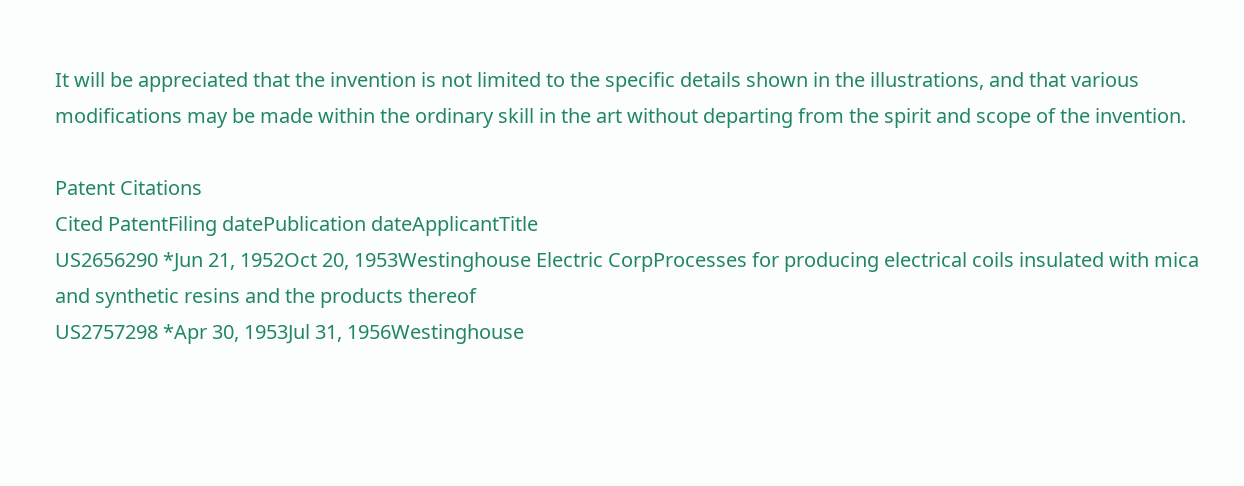It will be appreciated that the invention is not limited to the specific details shown in the illustrations, and that various modifications may be made within the ordinary skill in the art without departing from the spirit and scope of the invention.

Patent Citations
Cited PatentFiling datePublication dateApplicantTitle
US2656290 *Jun 21, 1952Oct 20, 1953Westinghouse Electric CorpProcesses for producing electrical coils insulated with mica and synthetic resins and the products thereof
US2757298 *Apr 30, 1953Jul 31, 1956Westinghouse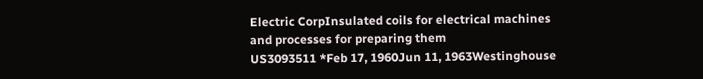Electric CorpInsulated coils for electrical machines and processes for preparing them
US3093511 *Feb 17, 1960Jun 11, 1963Westinghouse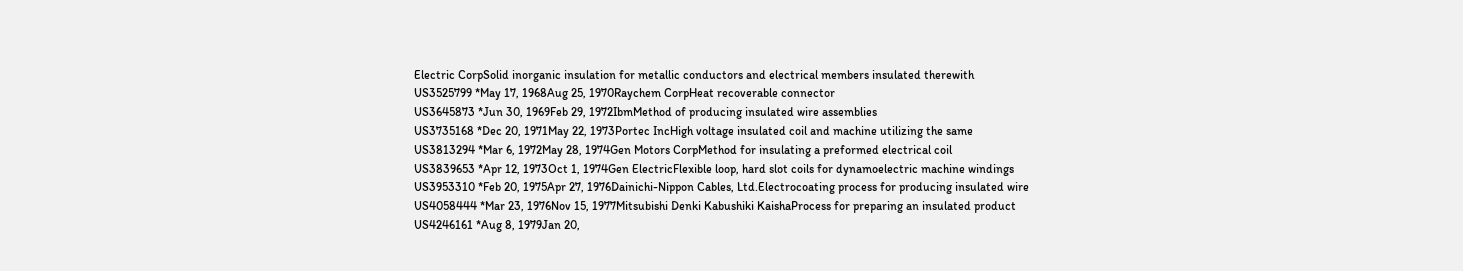Electric CorpSolid inorganic insulation for metallic conductors and electrical members insulated therewith
US3525799 *May 17, 1968Aug 25, 1970Raychem CorpHeat recoverable connector
US3645873 *Jun 30, 1969Feb 29, 1972IbmMethod of producing insulated wire assemblies
US3735168 *Dec 20, 1971May 22, 1973Portec IncHigh voltage insulated coil and machine utilizing the same
US3813294 *Mar 6, 1972May 28, 1974Gen Motors CorpMethod for insulating a preformed electrical coil
US3839653 *Apr 12, 1973Oct 1, 1974Gen ElectricFlexible loop, hard slot coils for dynamoelectric machine windings
US3953310 *Feb 20, 1975Apr 27, 1976Dainichi-Nippon Cables, Ltd.Electrocoating process for producing insulated wire
US4058444 *Mar 23, 1976Nov 15, 1977Mitsubishi Denki Kabushiki KaishaProcess for preparing an insulated product
US4246161 *Aug 8, 1979Jan 20,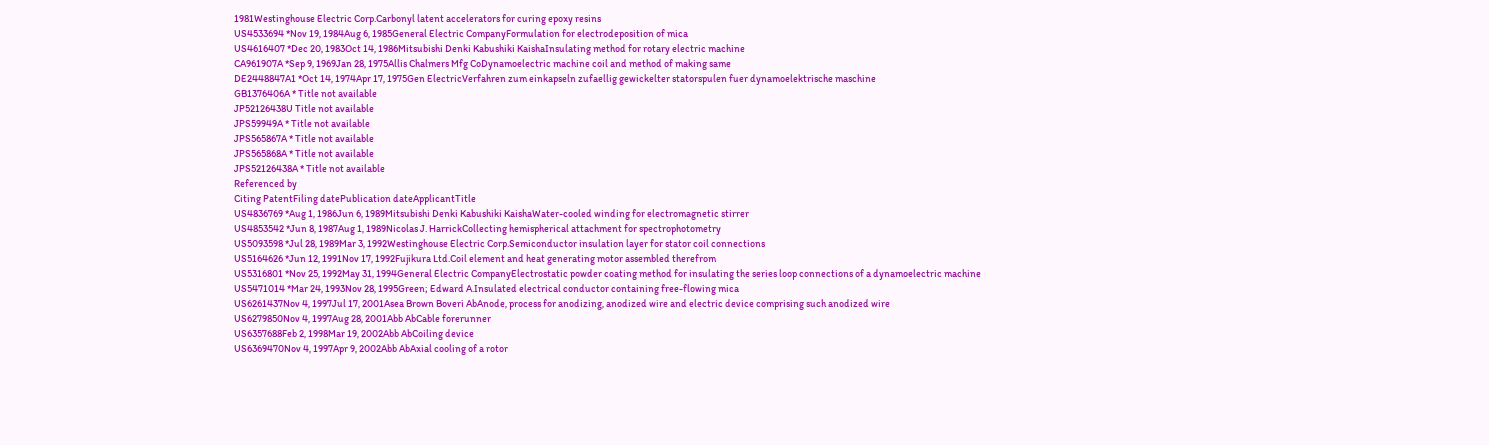1981Westinghouse Electric Corp.Carbonyl latent accelerators for curing epoxy resins
US4533694 *Nov 19, 1984Aug 6, 1985General Electric CompanyFormulation for electrodeposition of mica
US4616407 *Dec 20, 1983Oct 14, 1986Mitsubishi Denki Kabushiki KaishaInsulating method for rotary electric machine
CA961907A *Sep 9, 1969Jan 28, 1975Allis Chalmers Mfg CoDynamoelectric machine coil and method of making same
DE2448847A1 *Oct 14, 1974Apr 17, 1975Gen ElectricVerfahren zum einkapseln zufaellig gewickelter statorspulen fuer dynamoelektrische maschine
GB1376406A * Title not available
JP52126438U Title not available
JPS59949A * Title not available
JPS565867A * Title not available
JPS565868A * Title not available
JPS52126438A * Title not available
Referenced by
Citing PatentFiling datePublication dateApplicantTitle
US4836769 *Aug 1, 1986Jun 6, 1989Mitsubishi Denki Kabushiki KaishaWater-cooled winding for electromagnetic stirrer
US4853542 *Jun 8, 1987Aug 1, 1989Nicolas J. HarrickCollecting hemispherical attachment for spectrophotometry
US5093598 *Jul 28, 1989Mar 3, 1992Westinghouse Electric Corp.Semiconductor insulation layer for stator coil connections
US5164626 *Jun 12, 1991Nov 17, 1992Fujikura Ltd.Coil element and heat generating motor assembled therefrom
US5316801 *Nov 25, 1992May 31, 1994General Electric CompanyElectrostatic powder coating method for insulating the series loop connections of a dynamoelectric machine
US5471014 *Mar 24, 1993Nov 28, 1995Green; Edward A.Insulated electrical conductor containing free-flowing mica
US6261437Nov 4, 1997Jul 17, 2001Asea Brown Boveri AbAnode, process for anodizing, anodized wire and electric device comprising such anodized wire
US6279850Nov 4, 1997Aug 28, 2001Abb AbCable forerunner
US6357688Feb 2, 1998Mar 19, 2002Abb AbCoiling device
US6369470Nov 4, 1997Apr 9, 2002Abb AbAxial cooling of a rotor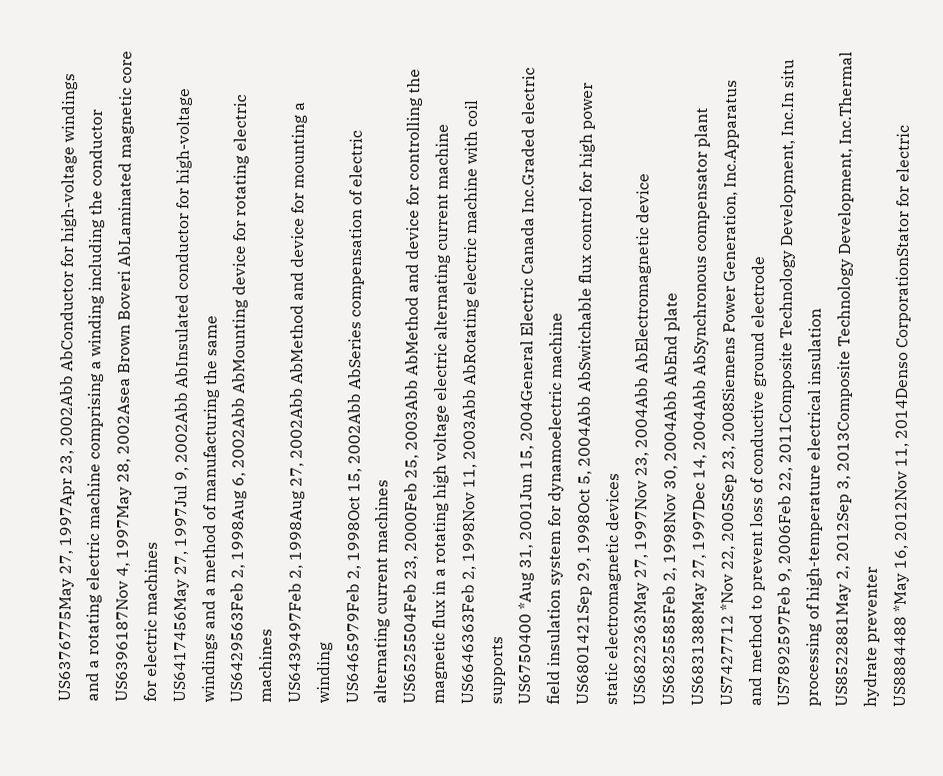US6376775May 27, 1997Apr 23, 2002Abb AbConductor for high-voltage windings and a rotating electric machine comprising a winding including the conductor
US6396187Nov 4, 1997May 28, 2002Asea Brown Boveri AbLaminated magnetic core for electric machines
US6417456May 27, 1997Jul 9, 2002Abb AbInsulated conductor for high-voltage windings and a method of manufacturing the same
US6429563Feb 2, 1998Aug 6, 2002Abb AbMounting device for rotating electric machines
US6439497Feb 2, 1998Aug 27, 2002Abb AbMethod and device for mounting a winding
US6465979Feb 2, 1998Oct 15, 2002Abb AbSeries compensation of electric alternating current machines
US6525504Feb 23, 2000Feb 25, 2003Abb AbMethod and device for controlling the magnetic flux in a rotating high voltage electric alternating current machine
US6646363Feb 2, 1998Nov 11, 2003Abb AbRotating electric machine with coil supports
US6750400 *Aug 31, 2001Jun 15, 2004General Electric Canada Inc.Graded electric field insulation system for dynamoelectric machine
US6801421Sep 29, 1998Oct 5, 2004Abb AbSwitchable flux control for high power static electromagnetic devices
US6822363May 27, 1997Nov 23, 2004Abb AbElectromagnetic device
US6825585Feb 2, 1998Nov 30, 2004Abb AbEnd plate
US6831388May 27, 1997Dec 14, 2004Abb AbSynchronous compensator plant
US7427712 *Nov 22, 2005Sep 23, 2008Siemens Power Generation, Inc.Apparatus and method to prevent loss of conductive ground electrode
US7892597Feb 9, 2006Feb 22, 2011Composite Technology Development, Inc.In situ processing of high-temperature electrical insulation
US8522881May 2, 2012Sep 3, 2013Composite Technology Development, Inc.Thermal hydrate preventer
US8884488 *May 16, 2012Nov 11, 2014Denso CorporationStator for electric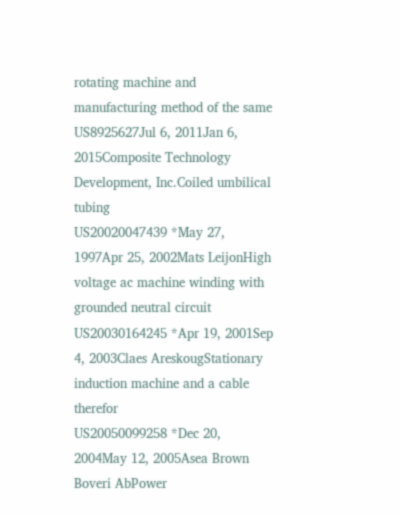rotating machine and manufacturing method of the same
US8925627Jul 6, 2011Jan 6, 2015Composite Technology Development, Inc.Coiled umbilical tubing
US20020047439 *May 27, 1997Apr 25, 2002Mats LeijonHigh voltage ac machine winding with grounded neutral circuit
US20030164245 *Apr 19, 2001Sep 4, 2003Claes AreskougStationary induction machine and a cable therefor
US20050099258 *Dec 20, 2004May 12, 2005Asea Brown Boveri AbPower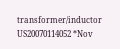transformer/inductor
US20070114052 *Nov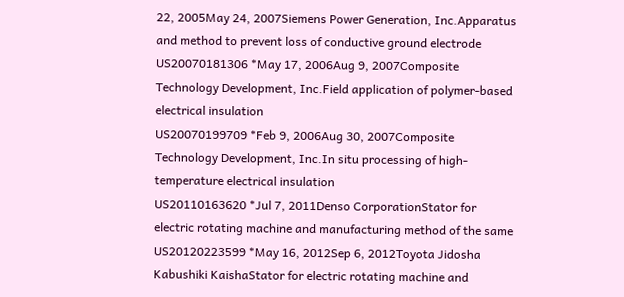22, 2005May 24, 2007Siemens Power Generation, Inc.Apparatus and method to prevent loss of conductive ground electrode
US20070181306 *May 17, 2006Aug 9, 2007Composite Technology Development, Inc.Field application of polymer-based electrical insulation
US20070199709 *Feb 9, 2006Aug 30, 2007Composite Technology Development, Inc.In situ processing of high-temperature electrical insulation
US20110163620 *Jul 7, 2011Denso CorporationStator for electric rotating machine and manufacturing method of the same
US20120223599 *May 16, 2012Sep 6, 2012Toyota Jidosha Kabushiki KaishaStator for electric rotating machine and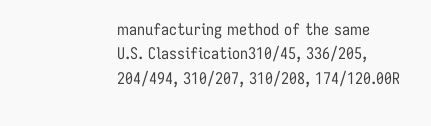manufacturing method of the same
U.S. Classification310/45, 336/205, 204/494, 310/207, 310/208, 174/120.00R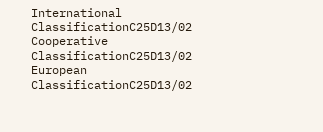International ClassificationC25D13/02
Cooperative ClassificationC25D13/02
European ClassificationC25D13/02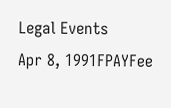Legal Events
Apr 8, 1991FPAYFee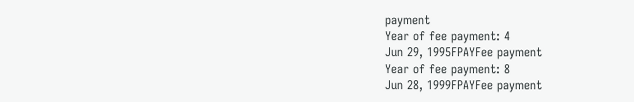payment
Year of fee payment: 4
Jun 29, 1995FPAYFee payment
Year of fee payment: 8
Jun 28, 1999FPAYFee payment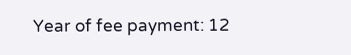Year of fee payment: 12